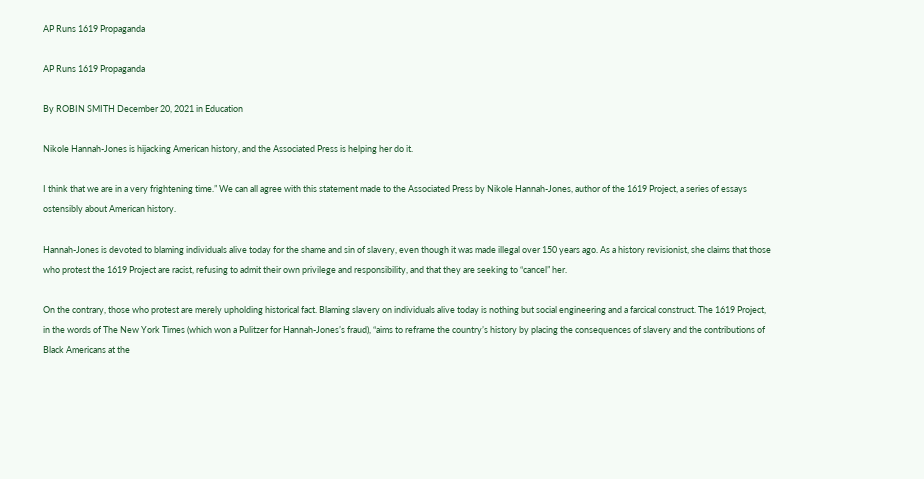AP Runs 1619 Propaganda

AP Runs 1619 Propaganda

By ROBIN SMITH December 20, 2021 in Education

Nikole Hannah-Jones is hijacking American history, and the Associated Press is helping her do it.

I think that we are in a very frightening time.” We can all agree with this statement made to the Associated Press by Nikole Hannah-Jones, author of the 1619 Project, a series of essays ostensibly about American history.

Hannah-Jones is devoted to blaming individuals alive today for the shame and sin of slavery, even though it was made illegal over 150 years ago. As a history revisionist, she claims that those who protest the 1619 Project are racist, refusing to admit their own privilege and responsibility, and that they are seeking to “cancel” her.

On the contrary, those who protest are merely upholding historical fact. Blaming slavery on individuals alive today is nothing but social engineering and a farcical construct. The 1619 Project, in the words of The New York Times (which won a Pulitzer for Hannah-Jones’s fraud), “aims to reframe the country’s history by placing the consequences of slavery and the contributions of Black Americans at the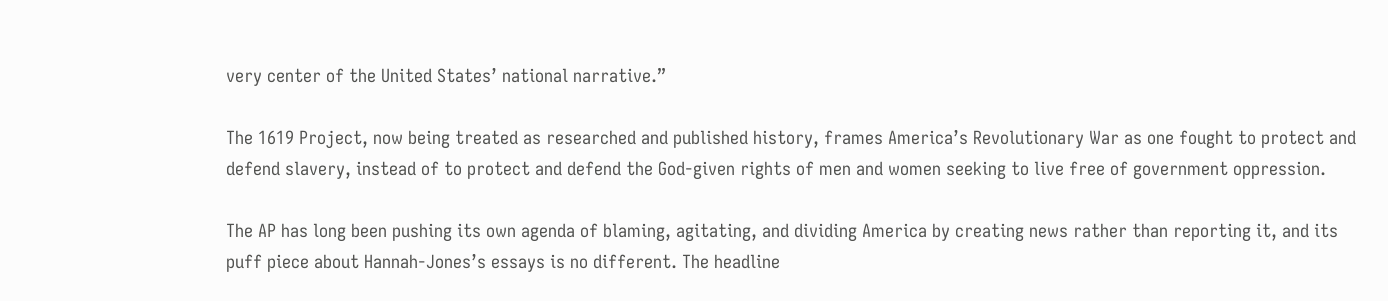very center of the United States’ national narrative.”

The 1619 Project, now being treated as researched and published history, frames America’s Revolutionary War as one fought to protect and defend slavery, instead of to protect and defend the God-given rights of men and women seeking to live free of government oppression.

The AP has long been pushing its own agenda of blaming, agitating, and dividing America by creating news rather than reporting it, and its puff piece about Hannah-Jones’s essays is no different. The headline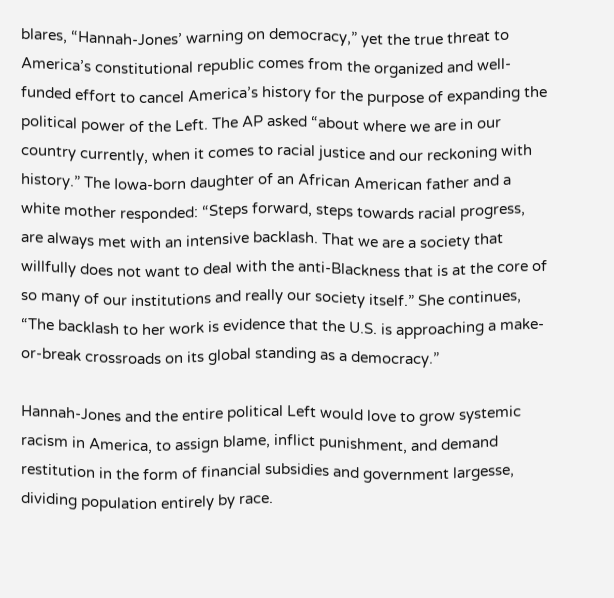blares, “Hannah-Jones’ warning on democracy,” yet the true threat to America’s constitutional republic comes from the organized and well-funded effort to cancel America’s history for the purpose of expanding the political power of the Left. The AP asked “about where we are in our country currently, when it comes to racial justice and our reckoning with history.” The Iowa-born daughter of an African American father and a white mother responded: “Steps forward, steps towards racial progress, are always met with an intensive backlash. That we are a society that willfully does not want to deal with the anti-Blackness that is at the core of so many of our institutions and really our society itself.” She continues, “The backlash to her work is evidence that the U.S. is approaching a make-or-break crossroads on its global standing as a democracy.”

Hannah-Jones and the entire political Left would love to grow systemic racism in America, to assign blame, inflict punishment, and demand restitution in the form of financial subsidies and government largesse, dividing population entirely by race.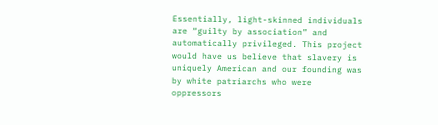Essentially, light-skinned individuals are “guilty by association” and automatically privileged. This project would have us believe that slavery is uniquely American and our founding was by white patriarchs who were oppressors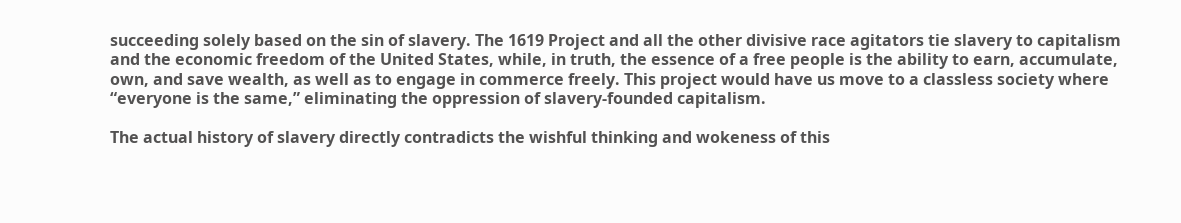succeeding solely based on the sin of slavery. The 1619 Project and all the other divisive race agitators tie slavery to capitalism and the economic freedom of the United States, while, in truth, the essence of a free people is the ability to earn, accumulate, own, and save wealth, as well as to engage in commerce freely. This project would have us move to a classless society where “everyone is the same,” eliminating the oppression of slavery-founded capitalism.

The actual history of slavery directly contradicts the wishful thinking and wokeness of this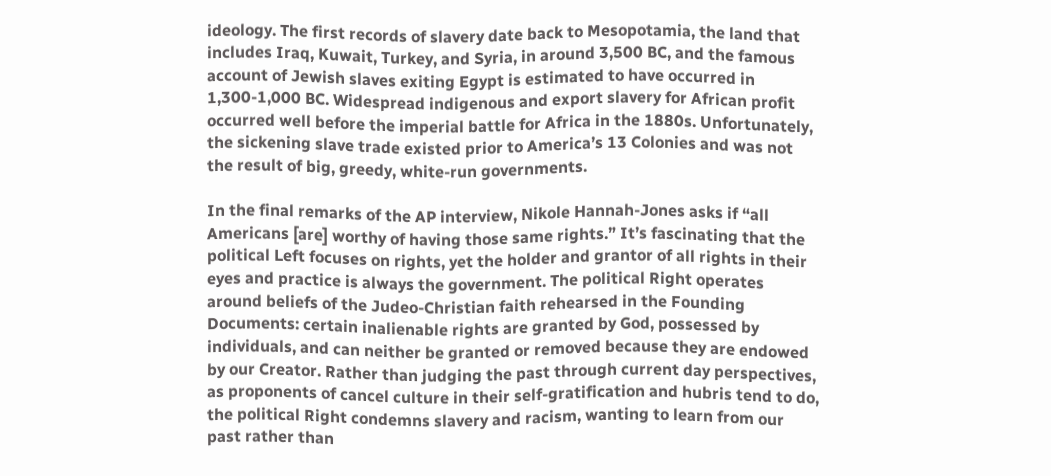ideology. The first records of slavery date back to Mesopotamia, the land that includes Iraq, Kuwait, Turkey, and Syria, in around 3,500 BC, and the famous account of Jewish slaves exiting Egypt is estimated to have occurred in 1,300-1,000 BC. Widespread indigenous and export slavery for African profit occurred well before the imperial battle for Africa in the 1880s. Unfortunately, the sickening slave trade existed prior to America’s 13 Colonies and was not the result of big, greedy, white-run governments.

In the final remarks of the AP interview, Nikole Hannah-Jones asks if “all Americans [are] worthy of having those same rights.” It’s fascinating that the political Left focuses on rights, yet the holder and grantor of all rights in their eyes and practice is always the government. The political Right operates around beliefs of the Judeo-Christian faith rehearsed in the Founding Documents: certain inalienable rights are granted by God, possessed by individuals, and can neither be granted or removed because they are endowed by our Creator. Rather than judging the past through current day perspectives, as proponents of cancel culture in their self-gratification and hubris tend to do, the political Right condemns slavery and racism, wanting to learn from our past rather than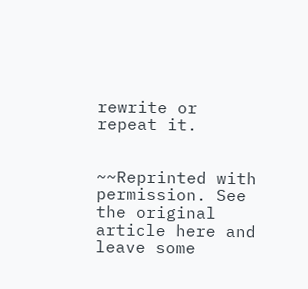rewrite or repeat it.


~~Reprinted with permission. See the original article here and leave some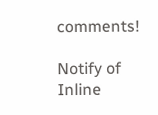comments!

Notify of
Inline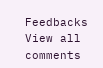Feedbacks
View all comments